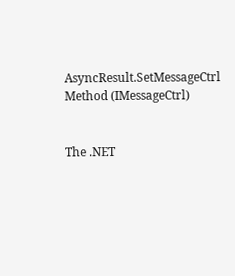AsyncResult.SetMessageCtrl Method (IMessageCtrl)


The .NET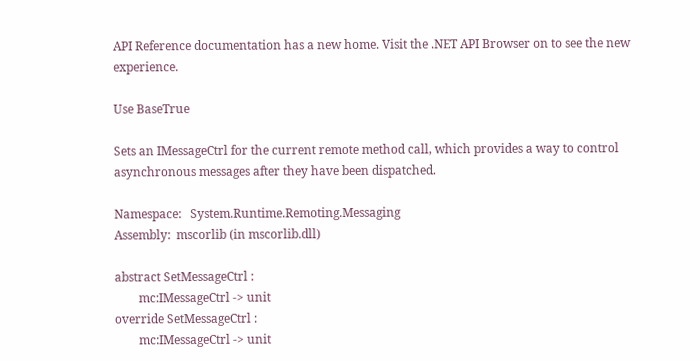API Reference documentation has a new home. Visit the .NET API Browser on to see the new experience.

Use BaseTrue

Sets an IMessageCtrl for the current remote method call, which provides a way to control asynchronous messages after they have been dispatched.

Namespace:   System.Runtime.Remoting.Messaging
Assembly:  mscorlib (in mscorlib.dll)

abstract SetMessageCtrl :
        mc:IMessageCtrl -> unit
override SetMessageCtrl :
        mc:IMessageCtrl -> unit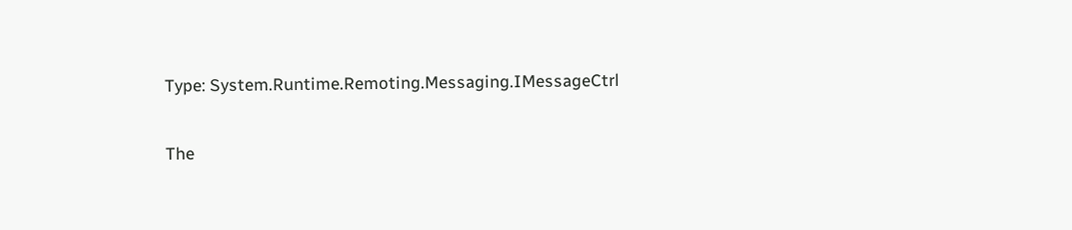Type: System.Runtime.Remoting.Messaging.IMessageCtrl

The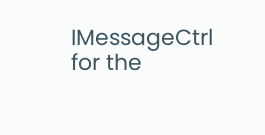IMessageCtrl for the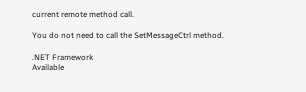current remote method call.

You do not need to call the SetMessageCtrl method.

.NET Framework
Available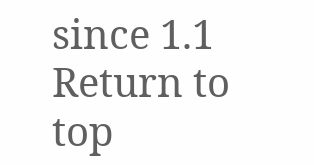since 1.1
Return to top